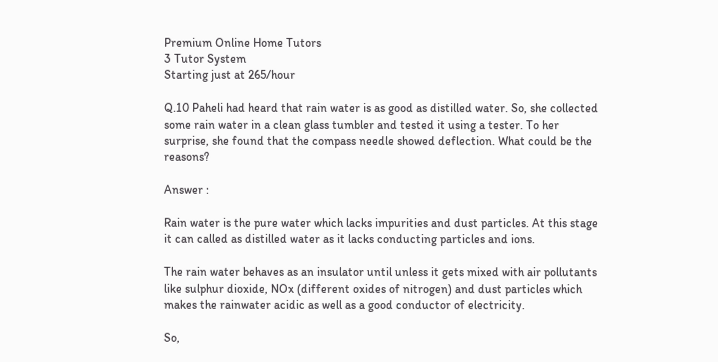Premium Online Home Tutors
3 Tutor System
Starting just at 265/hour

Q.10 Paheli had heard that rain water is as good as distilled water. So, she collected some rain water in a clean glass tumbler and tested it using a tester. To her surprise, she found that the compass needle showed deflection. What could be the reasons?

Answer :

Rain water is the pure water which lacks impurities and dust particles. At this stage it can called as distilled water as it lacks conducting particles and ions.

The rain water behaves as an insulator until unless it gets mixed with air pollutants like sulphur dioxide, NOx (different oxides of nitrogen) and dust particles which makes the rainwater acidic as well as a good conductor of electricity.

So,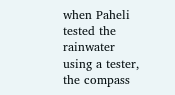when Paheli tested the rainwater using a tester, the compass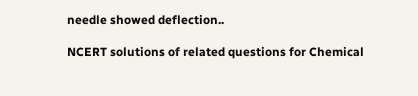needle showed deflection..

NCERT solutions of related questions for Chemical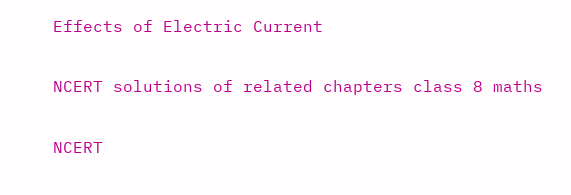Effects of Electric Current

NCERT solutions of related chapters class 8 maths

NCERT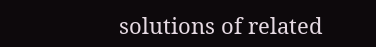solutions of related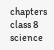chapters class 8 science